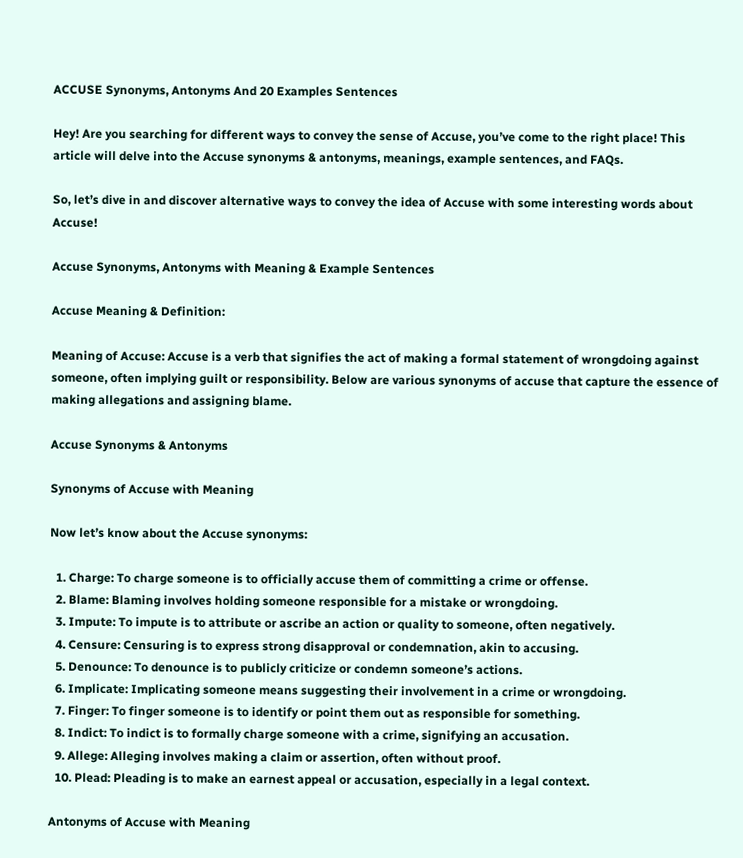ACCUSE Synonyms, Antonyms And 20 Examples Sentences

Hey! Are you searching for different ways to convey the sense of Accuse, you’ve come to the right place! This article will delve into the Accuse synonyms & antonyms, meanings, example sentences, and FAQs.

So, let’s dive in and discover alternative ways to convey the idea of Accuse with some interesting words about Accuse!

Accuse Synonyms, Antonyms with Meaning & Example Sentences

Accuse Meaning & Definition:

Meaning of Accuse: Accuse is a verb that signifies the act of making a formal statement of wrongdoing against someone, often implying guilt or responsibility. Below are various synonyms of accuse that capture the essence of making allegations and assigning blame.

Accuse Synonyms & Antonyms

Synonyms of Accuse with Meaning

Now let’s know about the Accuse synonyms:

  1. Charge: To charge someone is to officially accuse them of committing a crime or offense.
  2. Blame: Blaming involves holding someone responsible for a mistake or wrongdoing.
  3. Impute: To impute is to attribute or ascribe an action or quality to someone, often negatively.
  4. Censure: Censuring is to express strong disapproval or condemnation, akin to accusing.
  5. Denounce: To denounce is to publicly criticize or condemn someone’s actions.
  6. Implicate: Implicating someone means suggesting their involvement in a crime or wrongdoing.
  7. Finger: To finger someone is to identify or point them out as responsible for something.
  8. Indict: To indict is to formally charge someone with a crime, signifying an accusation.
  9. Allege: Alleging involves making a claim or assertion, often without proof.
  10. Plead: Pleading is to make an earnest appeal or accusation, especially in a legal context.

Antonyms of Accuse with Meaning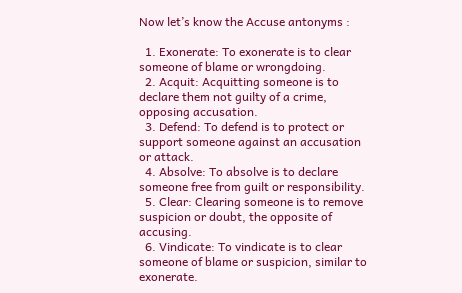Now let’s know the Accuse antonyms :

  1. Exonerate: To exonerate is to clear someone of blame or wrongdoing.
  2. Acquit: Acquitting someone is to declare them not guilty of a crime, opposing accusation.
  3. Defend: To defend is to protect or support someone against an accusation or attack.
  4. Absolve: To absolve is to declare someone free from guilt or responsibility.
  5. Clear: Clearing someone is to remove suspicion or doubt, the opposite of accusing.
  6. Vindicate: To vindicate is to clear someone of blame or suspicion, similar to exonerate.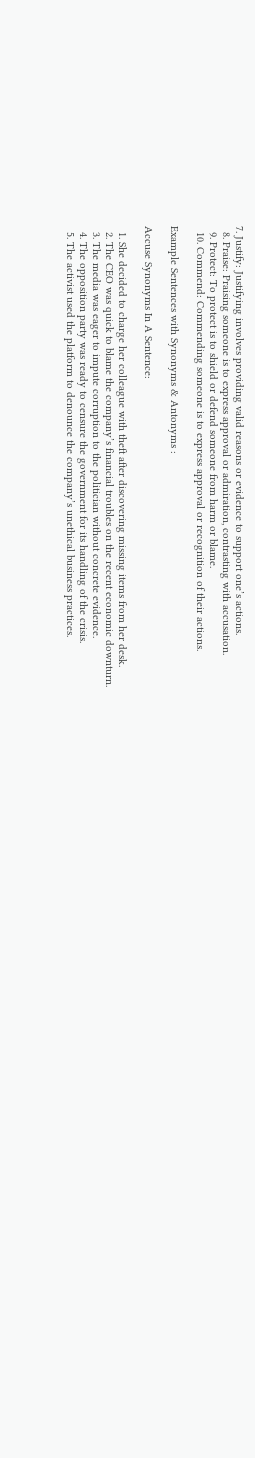7. Justify: Justifying involves providing valid reasons or evidence to support one’s actions.
  8. Praise: Praising someone is to express approval or admiration, contrasting with accusation.
  9. Protect: To protect is to shield or defend someone from harm or blame.
  10. Commend: Commending someone is to express approval or recognition of their actions.

Example Sentences with Synonyms & Antonyms :

Accuse Synonyms In A Sentence:

  1. She decided to charge her colleague with theft after discovering missing items from her desk.
  2. The CEO was quick to blame the company’s financial troubles on the recent economic downturn.
  3. The media was eager to impute corruption to the politician without concrete evidence.
  4. The opposition party was ready to censure the government for its handling of the crisis.
  5. The activist used the platform to denounce the company’s unethical business practices.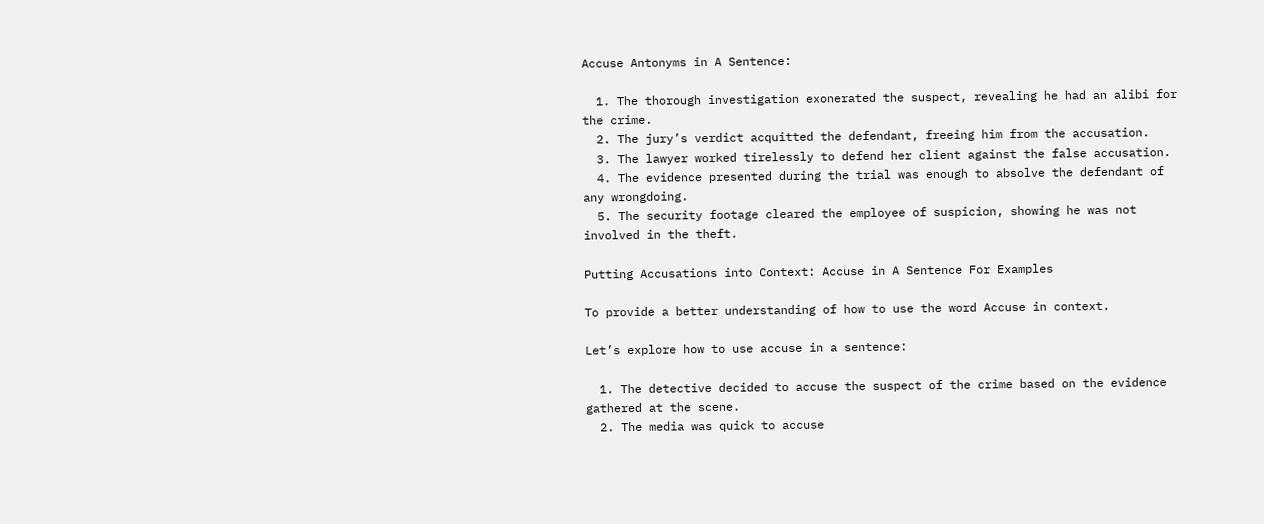Accuse Antonyms in A Sentence:

  1. The thorough investigation exonerated the suspect, revealing he had an alibi for the crime.
  2. The jury’s verdict acquitted the defendant, freeing him from the accusation.
  3. The lawyer worked tirelessly to defend her client against the false accusation.
  4. The evidence presented during the trial was enough to absolve the defendant of any wrongdoing.
  5. The security footage cleared the employee of suspicion, showing he was not involved in the theft.

Putting Accusations into Context: Accuse in A Sentence For Examples

To provide a better understanding of how to use the word Accuse in context.

Let’s explore how to use accuse in a sentence:

  1. The detective decided to accuse the suspect of the crime based on the evidence gathered at the scene.
  2. The media was quick to accuse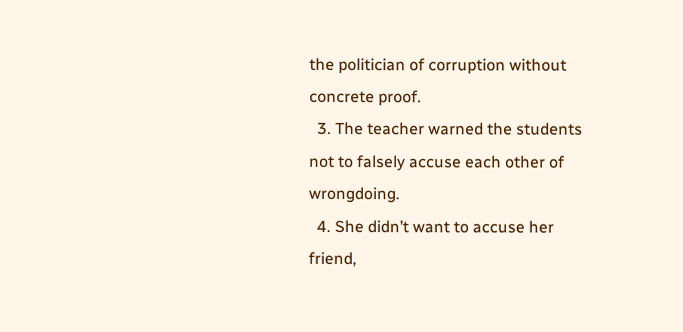the politician of corruption without concrete proof.
  3. The teacher warned the students not to falsely accuse each other of wrongdoing.
  4. She didn’t want to accuse her friend,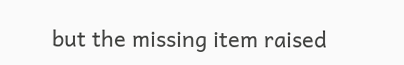but the missing item raised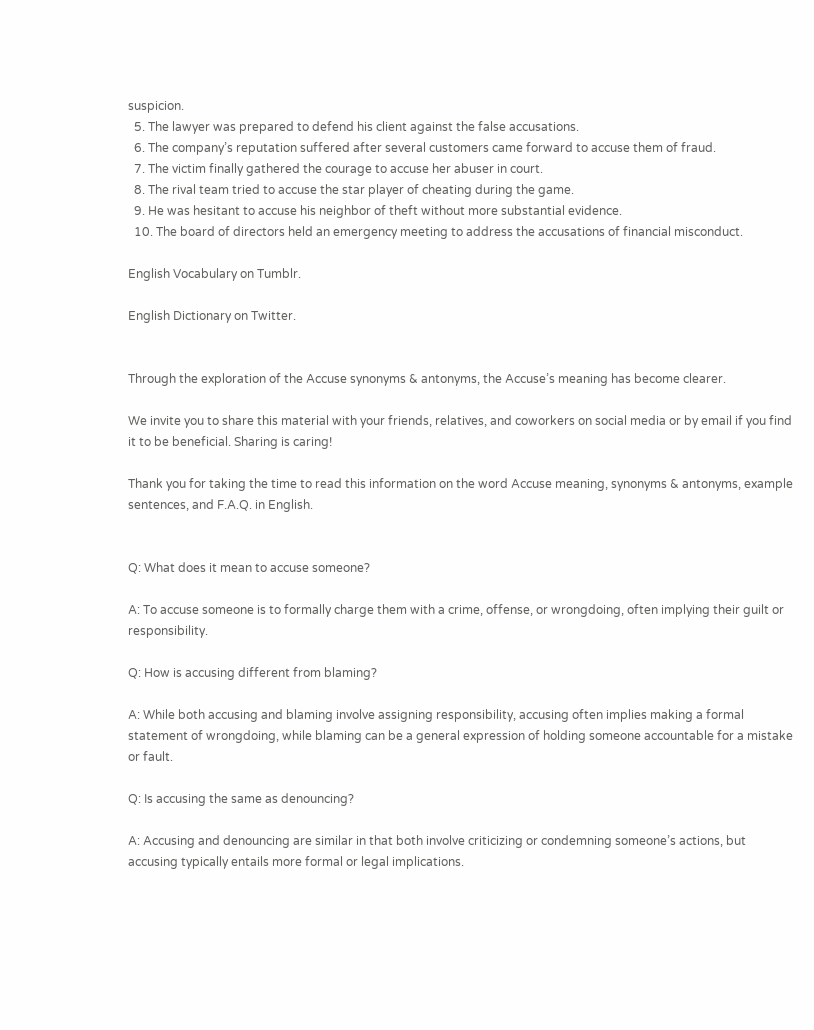suspicion.
  5. The lawyer was prepared to defend his client against the false accusations.
  6. The company’s reputation suffered after several customers came forward to accuse them of fraud.
  7. The victim finally gathered the courage to accuse her abuser in court.
  8. The rival team tried to accuse the star player of cheating during the game.
  9. He was hesitant to accuse his neighbor of theft without more substantial evidence.
  10. The board of directors held an emergency meeting to address the accusations of financial misconduct.

English Vocabulary on Tumblr.

English Dictionary on Twitter.


Through the exploration of the Accuse synonyms & antonyms, the Accuse’s meaning has become clearer.

We invite you to share this material with your friends, relatives, and coworkers on social media or by email if you find it to be beneficial. Sharing is caring!

Thank you for taking the time to read this information on the word Accuse meaning, synonyms & antonyms, example sentences, and F.A.Q. in English.


Q: What does it mean to accuse someone?

A: To accuse someone is to formally charge them with a crime, offense, or wrongdoing, often implying their guilt or responsibility.

Q: How is accusing different from blaming?

A: While both accusing and blaming involve assigning responsibility, accusing often implies making a formal statement of wrongdoing, while blaming can be a general expression of holding someone accountable for a mistake or fault.

Q: Is accusing the same as denouncing?

A: Accusing and denouncing are similar in that both involve criticizing or condemning someone’s actions, but accusing typically entails more formal or legal implications.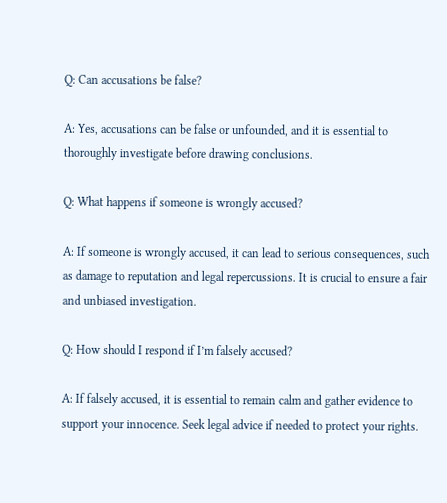Q: Can accusations be false?

A: Yes, accusations can be false or unfounded, and it is essential to thoroughly investigate before drawing conclusions.

Q: What happens if someone is wrongly accused?

A: If someone is wrongly accused, it can lead to serious consequences, such as damage to reputation and legal repercussions. It is crucial to ensure a fair and unbiased investigation.

Q: How should I respond if I’m falsely accused?

A: If falsely accused, it is essential to remain calm and gather evidence to support your innocence. Seek legal advice if needed to protect your rights.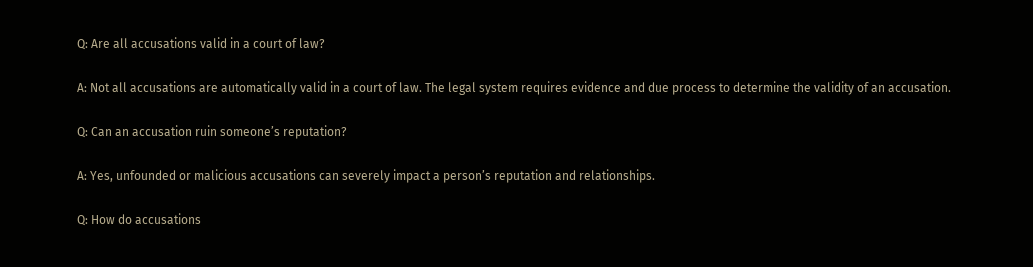Q: Are all accusations valid in a court of law?

A: Not all accusations are automatically valid in a court of law. The legal system requires evidence and due process to determine the validity of an accusation.

Q: Can an accusation ruin someone’s reputation?

A: Yes, unfounded or malicious accusations can severely impact a person’s reputation and relationships.

Q: How do accusations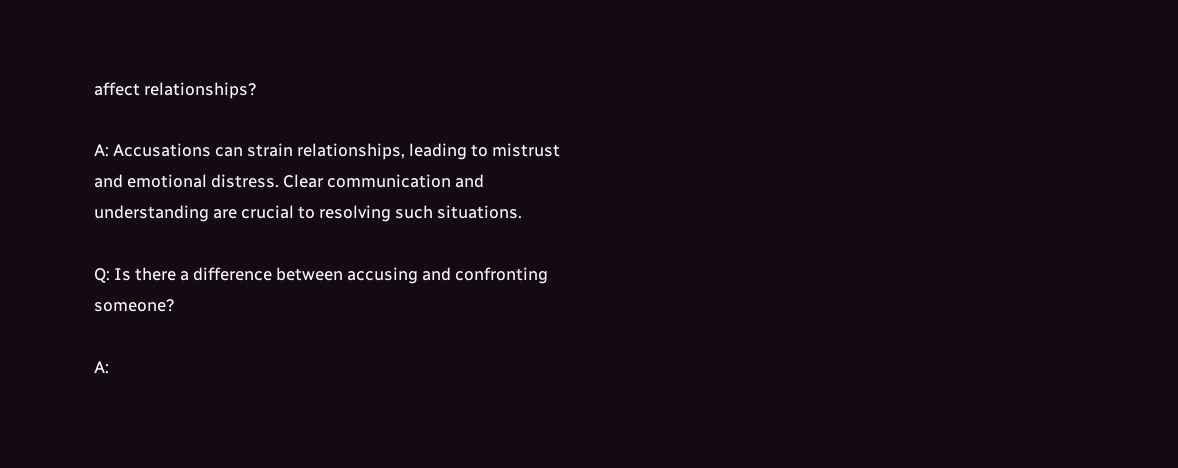affect relationships?

A: Accusations can strain relationships, leading to mistrust and emotional distress. Clear communication and understanding are crucial to resolving such situations.

Q: Is there a difference between accusing and confronting someone?

A: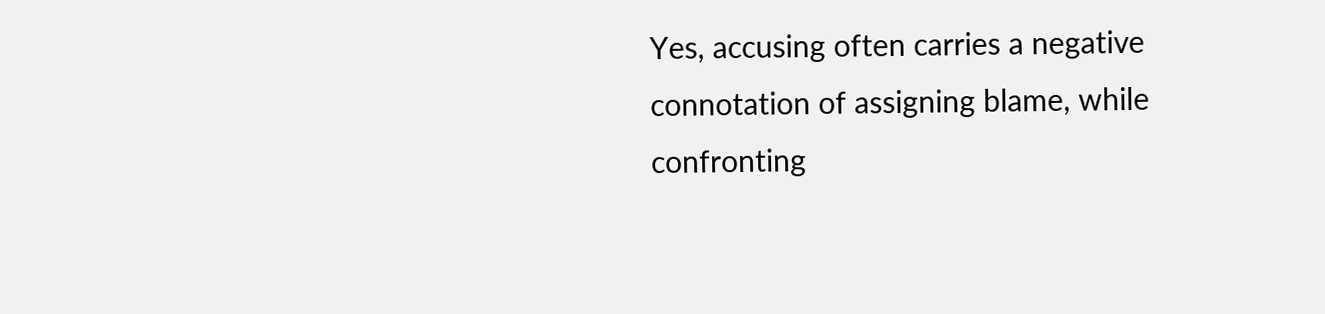Yes, accusing often carries a negative connotation of assigning blame, while confronting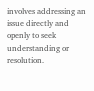involves addressing an issue directly and openly to seek understanding or resolution.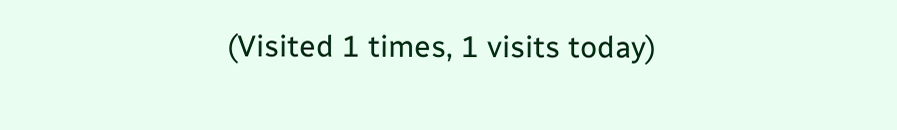(Visited 1 times, 1 visits today)